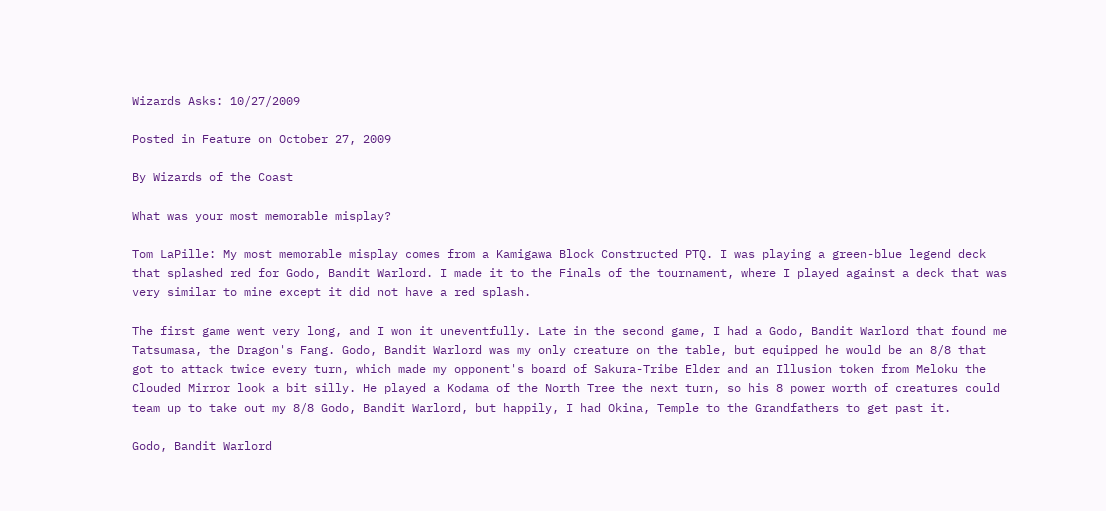Wizards Asks: 10/27/2009

Posted in Feature on October 27, 2009

By Wizards of the Coast

What was your most memorable misplay?

Tom LaPille: My most memorable misplay comes from a Kamigawa Block Constructed PTQ. I was playing a green-blue legend deck that splashed red for Godo, Bandit Warlord. I made it to the Finals of the tournament, where I played against a deck that was very similar to mine except it did not have a red splash.

The first game went very long, and I won it uneventfully. Late in the second game, I had a Godo, Bandit Warlord that found me Tatsumasa, the Dragon's Fang. Godo, Bandit Warlord was my only creature on the table, but equipped he would be an 8/8 that got to attack twice every turn, which made my opponent's board of Sakura-Tribe Elder and an Illusion token from Meloku the Clouded Mirror look a bit silly. He played a Kodama of the North Tree the next turn, so his 8 power worth of creatures could team up to take out my 8/8 Godo, Bandit Warlord, but happily, I had Okina, Temple to the Grandfathers to get past it.

Godo, Bandit Warlord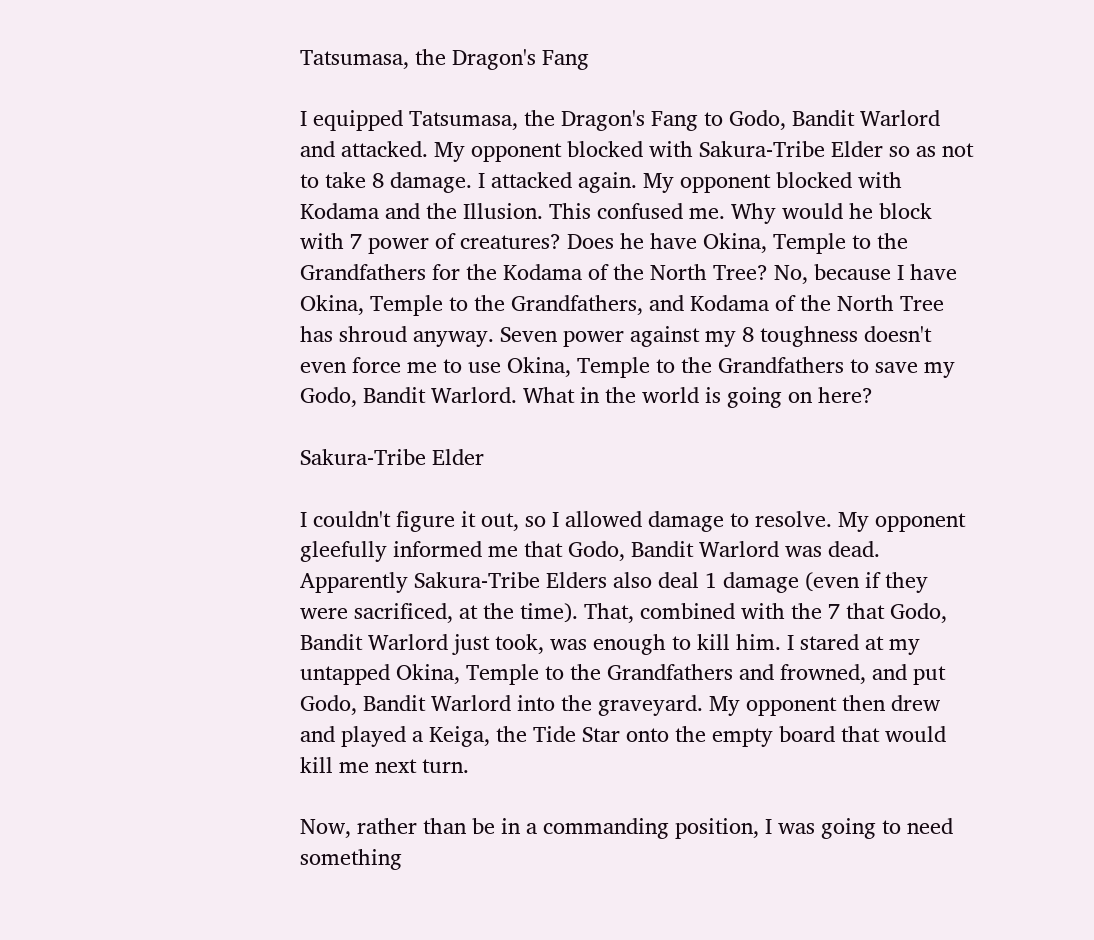Tatsumasa, the Dragon's Fang

I equipped Tatsumasa, the Dragon's Fang to Godo, Bandit Warlord and attacked. My opponent blocked with Sakura-Tribe Elder so as not to take 8 damage. I attacked again. My opponent blocked with Kodama and the Illusion. This confused me. Why would he block with 7 power of creatures? Does he have Okina, Temple to the Grandfathers for the Kodama of the North Tree? No, because I have Okina, Temple to the Grandfathers, and Kodama of the North Tree has shroud anyway. Seven power against my 8 toughness doesn't even force me to use Okina, Temple to the Grandfathers to save my Godo, Bandit Warlord. What in the world is going on here?

Sakura-Tribe Elder

I couldn't figure it out, so I allowed damage to resolve. My opponent gleefully informed me that Godo, Bandit Warlord was dead. Apparently Sakura-Tribe Elders also deal 1 damage (even if they were sacrificed, at the time). That, combined with the 7 that Godo, Bandit Warlord just took, was enough to kill him. I stared at my untapped Okina, Temple to the Grandfathers and frowned, and put Godo, Bandit Warlord into the graveyard. My opponent then drew and played a Keiga, the Tide Star onto the empty board that would kill me next turn.

Now, rather than be in a commanding position, I was going to need something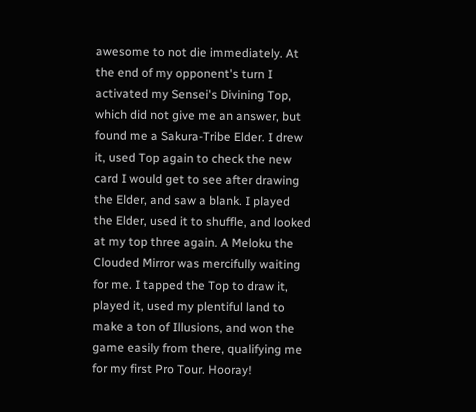awesome to not die immediately. At the end of my opponent's turn I activated my Sensei's Divining Top, which did not give me an answer, but found me a Sakura-Tribe Elder. I drew it, used Top again to check the new card I would get to see after drawing the Elder, and saw a blank. I played the Elder, used it to shuffle, and looked at my top three again. A Meloku the Clouded Mirror was mercifully waiting for me. I tapped the Top to draw it, played it, used my plentiful land to make a ton of Illusions, and won the game easily from there, qualifying me for my first Pro Tour. Hooray!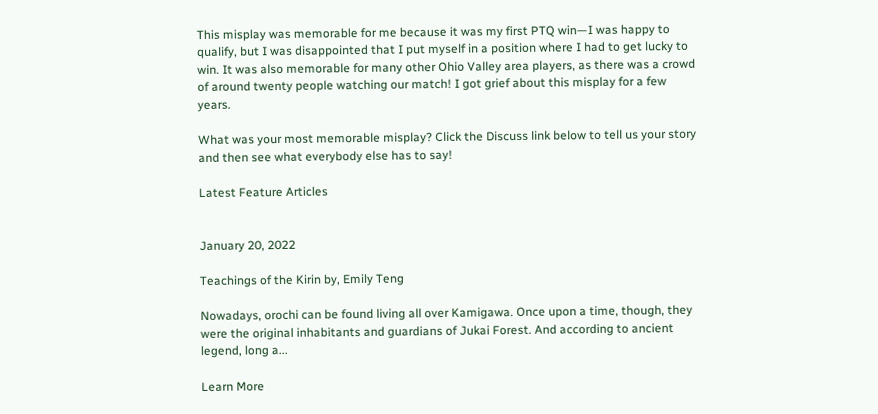This misplay was memorable for me because it was my first PTQ win—I was happy to qualify, but I was disappointed that I put myself in a position where I had to get lucky to win. It was also memorable for many other Ohio Valley area players, as there was a crowd of around twenty people watching our match! I got grief about this misplay for a few years.

What was your most memorable misplay? Click the Discuss link below to tell us your story and then see what everybody else has to say!

Latest Feature Articles


January 20, 2022

Teachings of the Kirin by, Emily Teng

Nowadays, orochi can be found living all over Kamigawa. Once upon a time, though, they were the original inhabitants and guardians of Jukai Forest. And according to ancient legend, long a...

Learn More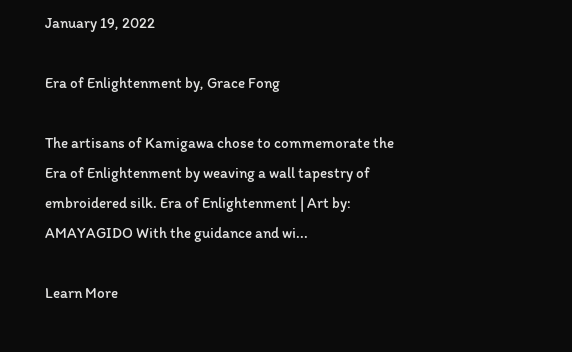January 19, 2022

Era of Enlightenment by, Grace Fong

The artisans of Kamigawa chose to commemorate the Era of Enlightenment by weaving a wall tapestry of embroidered silk. Era of Enlightenment | Art by: AMAYAGIDO With the guidance and wi...

Learn More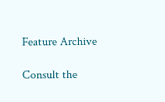Feature Archive

Consult the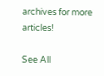archives for more articles!

See All